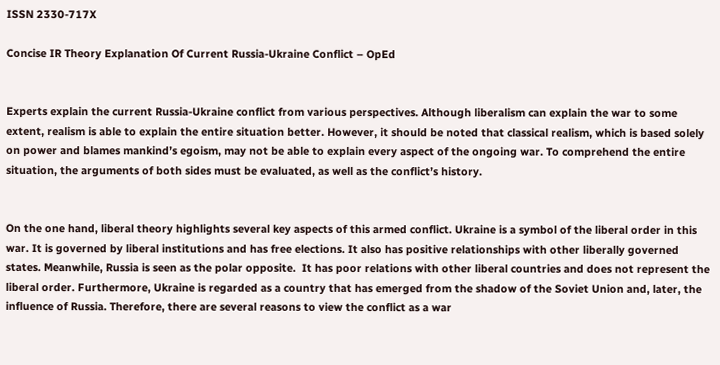ISSN 2330-717X

Concise IR Theory Explanation Of Current Russia-Ukraine Conflict – OpEd


Experts explain the current Russia-Ukraine conflict from various perspectives. Although liberalism can explain the war to some extent, realism is able to explain the entire situation better. However, it should be noted that classical realism, which is based solely on power and blames mankind’s egoism, may not be able to explain every aspect of the ongoing war. To comprehend the entire situation, the arguments of both sides must be evaluated, as well as the conflict’s history.


On the one hand, liberal theory highlights several key aspects of this armed conflict. Ukraine is a symbol of the liberal order in this war. It is governed by liberal institutions and has free elections. It also has positive relationships with other liberally governed states. Meanwhile, Russia is seen as the polar opposite.  It has poor relations with other liberal countries and does not represent the liberal order. Furthermore, Ukraine is regarded as a country that has emerged from the shadow of the Soviet Union and, later, the influence of Russia. Therefore, there are several reasons to view the conflict as a war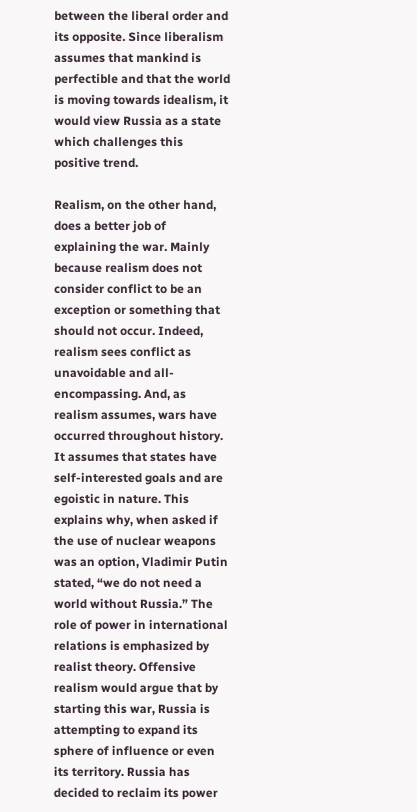between the liberal order and its opposite. Since liberalism assumes that mankind is perfectible and that the world is moving towards idealism, it would view Russia as a state which challenges this positive trend.

Realism, on the other hand, does a better job of explaining the war. Mainly because realism does not consider conflict to be an exception or something that should not occur. Indeed, realism sees conflict as unavoidable and all-encompassing. And, as realism assumes, wars have occurred throughout history. It assumes that states have self-interested goals and are egoistic in nature. This explains why, when asked if the use of nuclear weapons was an option, Vladimir Putin stated, “we do not need a world without Russia.” The role of power in international relations is emphasized by realist theory. Offensive realism would argue that by starting this war, Russia is attempting to expand its sphere of influence or even its territory. Russia has decided to reclaim its power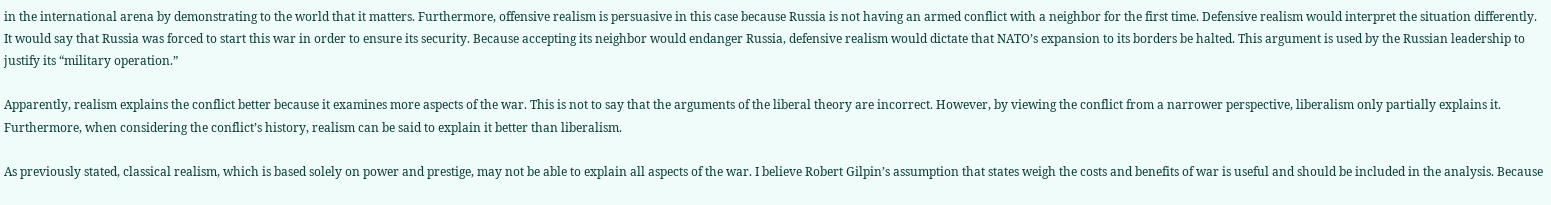in the international arena by demonstrating to the world that it matters. Furthermore, offensive realism is persuasive in this case because Russia is not having an armed conflict with a neighbor for the first time. Defensive realism would interpret the situation differently. It would say that Russia was forced to start this war in order to ensure its security. Because accepting its neighbor would endanger Russia, defensive realism would dictate that NATO’s expansion to its borders be halted. This argument is used by the Russian leadership to justify its “military operation.”

Apparently, realism explains the conflict better because it examines more aspects of the war. This is not to say that the arguments of the liberal theory are incorrect. However, by viewing the conflict from a narrower perspective, liberalism only partially explains it. Furthermore, when considering the conflict’s history, realism can be said to explain it better than liberalism.

As previously stated, classical realism, which is based solely on power and prestige, may not be able to explain all aspects of the war. I believe Robert Gilpin’s assumption that states weigh the costs and benefits of war is useful and should be included in the analysis. Because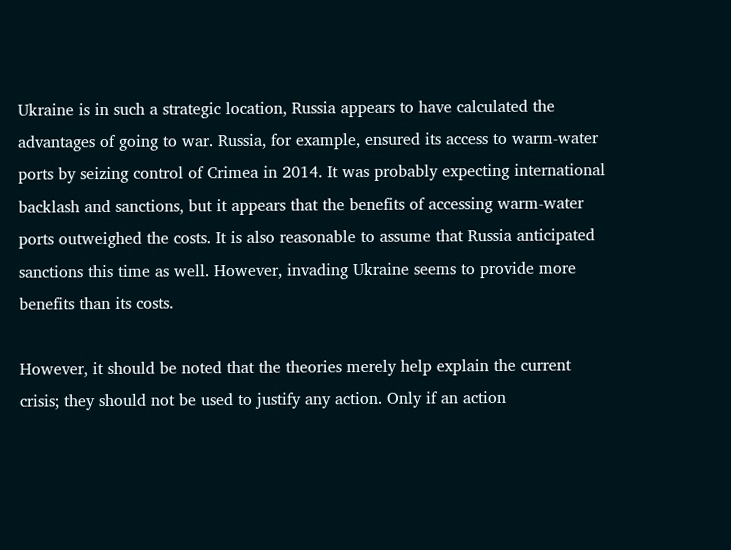Ukraine is in such a strategic location, Russia appears to have calculated the advantages of going to war. Russia, for example, ensured its access to warm-water ports by seizing control of Crimea in 2014. It was probably expecting international backlash and sanctions, but it appears that the benefits of accessing warm-water ports outweighed the costs. It is also reasonable to assume that Russia anticipated sanctions this time as well. However, invading Ukraine seems to provide more benefits than its costs.

However, it should be noted that the theories merely help explain the current crisis; they should not be used to justify any action. Only if an action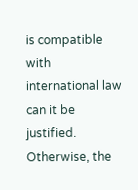is compatible with international law can it be justified. Otherwise, the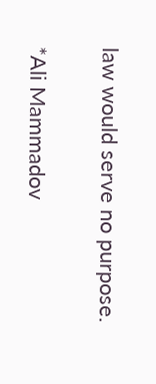law would serve no purpose.


*Ali Mammadov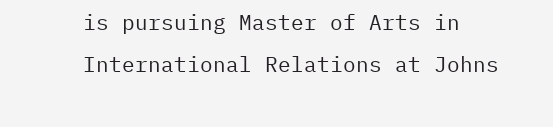is pursuing Master of Arts in International Relations at Johns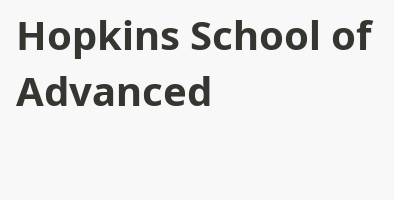Hopkins School of Advanced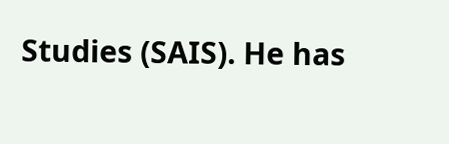Studies (SAIS). He has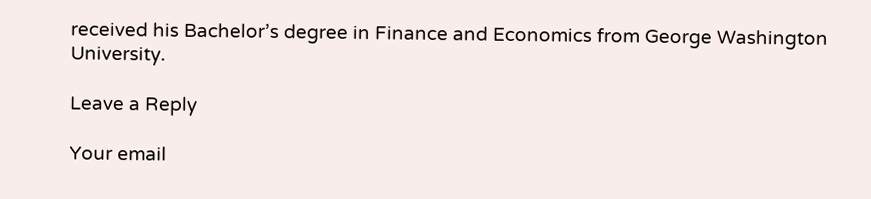received his Bachelor’s degree in Finance and Economics from George Washington University.

Leave a Reply

Your email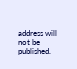address will not be published.